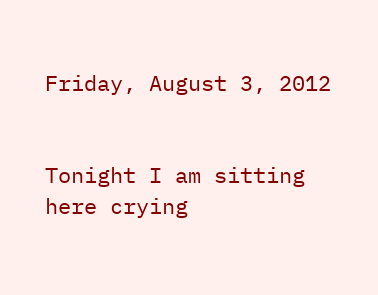Friday, August 3, 2012


Tonight I am sitting here crying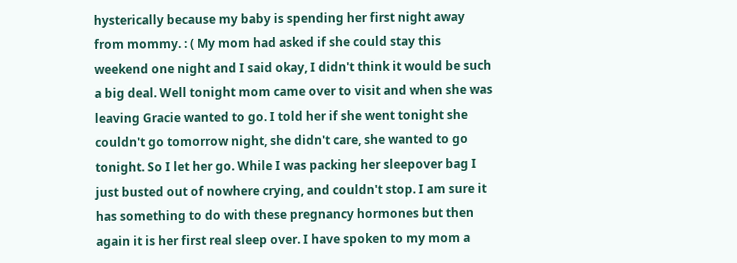hysterically because my baby is spending her first night away from mommy. : ( My mom had asked if she could stay this weekend one night and I said okay, I didn't think it would be such a big deal. Well tonight mom came over to visit and when she was leaving Gracie wanted to go. I told her if she went tonight she couldn't go tomorrow night, she didn't care, she wanted to go tonight. So I let her go. While I was packing her sleepover bag I just busted out of nowhere crying, and couldn't stop. I am sure it has something to do with these pregnancy hormones but then again it is her first real sleep over. I have spoken to my mom a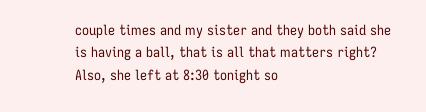couple times and my sister and they both said she is having a ball, that is all that matters right? Also, she left at 8:30 tonight so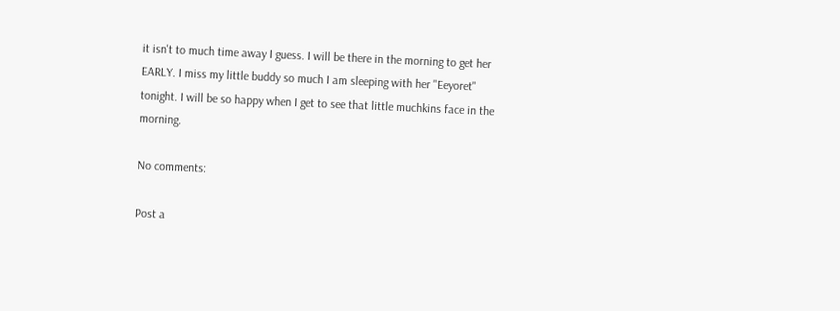it isn't to much time away I guess. I will be there in the morning to get her EARLY. I miss my little buddy so much I am sleeping with her "Eeyoret" tonight. I will be so happy when I get to see that little muchkins face in the morning.

No comments:

Post a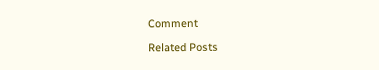Comment

Related Posts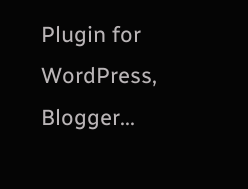Plugin for WordPress, Blogger...